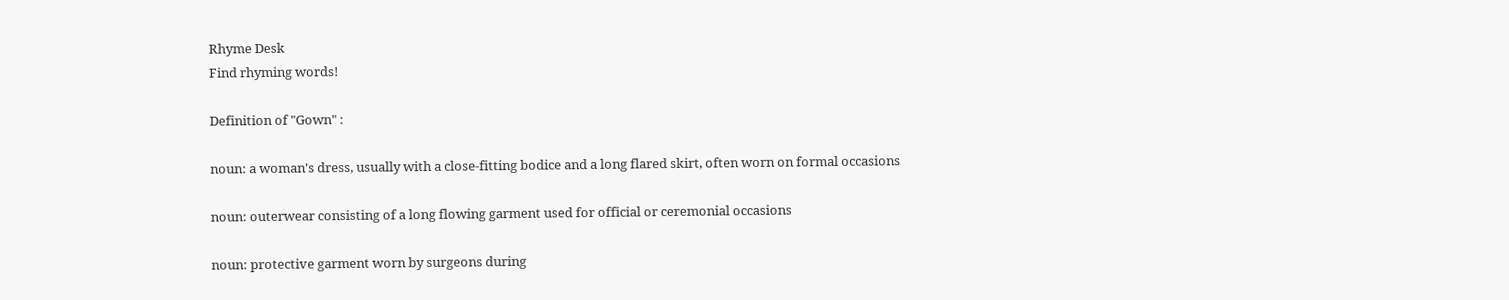Rhyme Desk
Find rhyming words!

Definition of "Gown" :

noun: a woman's dress, usually with a close-fitting bodice and a long flared skirt, often worn on formal occasions

noun: outerwear consisting of a long flowing garment used for official or ceremonial occasions

noun: protective garment worn by surgeons during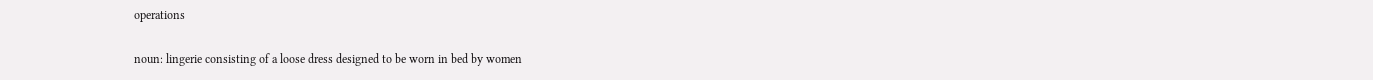operations

noun: lingerie consisting of a loose dress designed to be worn in bed by women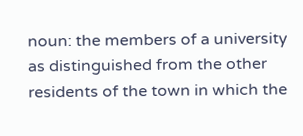noun: the members of a university as distinguished from the other residents of the town in which the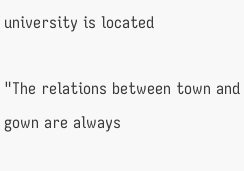university is located

"The relations between town and gown are always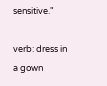sensitive."

verb: dress in a gown